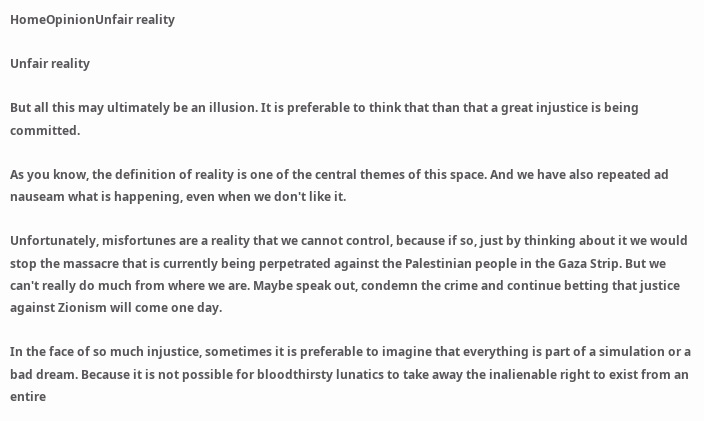HomeOpinionUnfair reality

Unfair reality

But all this may ultimately be an illusion. It is preferable to think that than that a great injustice is being committed.

As you know, the definition of reality is one of the central themes of this space. And we have also repeated ad nauseam what is happening, even when we don't like it.

Unfortunately, misfortunes are a reality that we cannot control, because if so, just by thinking about it we would stop the massacre that is currently being perpetrated against the Palestinian people in the Gaza Strip. But we can't really do much from where we are. Maybe speak out, condemn the crime and continue betting that justice against Zionism will come one day.

In the face of so much injustice, sometimes it is preferable to imagine that everything is part of a simulation or a bad dream. Because it is not possible for bloodthirsty lunatics to take away the inalienable right to exist from an entire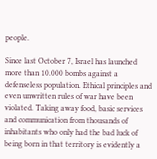people.

Since last October 7, Israel has launched more than 10.000 bombs against a defenseless population. Ethical principles and even unwritten rules of war have been violated. Taking away food, basic services and communication from thousands of inhabitants who only had the bad luck of being born in that territory is evidently a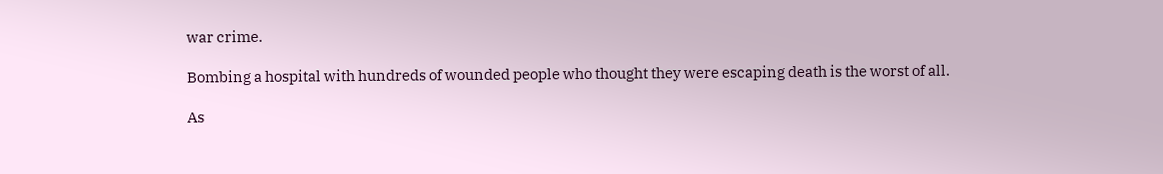war crime.

Bombing a hospital with hundreds of wounded people who thought they were escaping death is the worst of all.

As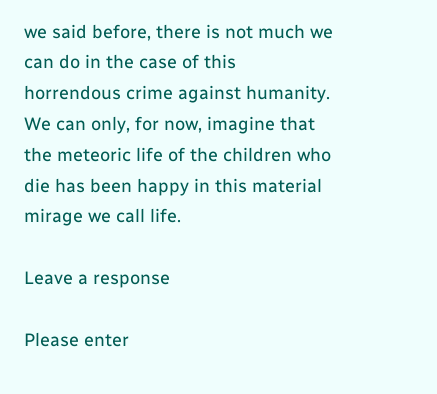we said before, there is not much we can do in the case of this horrendous crime against humanity. We can only, for now, imagine that the meteoric life of the children who die has been happy in this material mirage we call life.

Leave a response

Please enter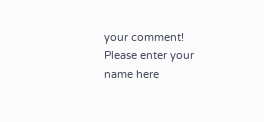your comment!
Please enter your name here